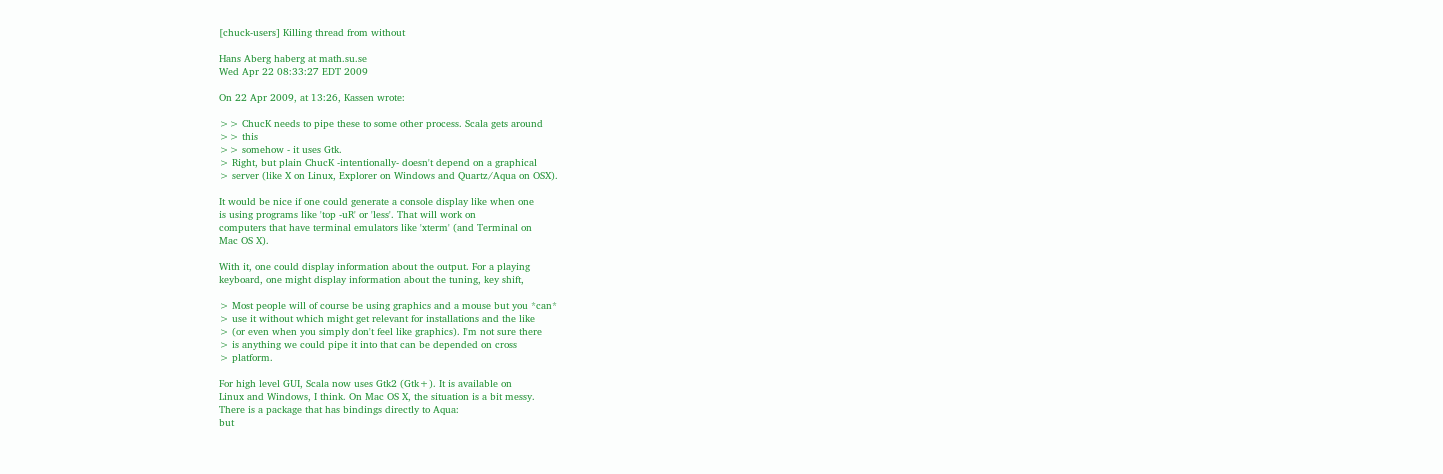[chuck-users] Killing thread from without

Hans Aberg haberg at math.su.se
Wed Apr 22 08:33:27 EDT 2009

On 22 Apr 2009, at 13:26, Kassen wrote:

>> ChucK needs to pipe these to some other process. Scala gets around
>> this
>> somehow - it uses Gtk.
> Right, but plain ChucK -intentionally- doesn't depend on a graphical
> server (like X on Linux, Explorer on Windows and Quartz/Aqua on OSX).

It would be nice if one could generate a console display like when one
is using programs like 'top -uR' or 'less'. That will work on
computers that have terminal emulators like 'xterm' (and Terminal on
Mac OS X).

With it, one could display information about the output. For a playing
keyboard, one might display information about the tuning, key shift,

> Most people will of course be using graphics and a mouse but you *can*
> use it without which might get relevant for installations and the like
> (or even when you simply don't feel like graphics). I'm not sure there
> is anything we could pipe it into that can be depended on cross
> platform.

For high level GUI, Scala now uses Gtk2 (Gtk+). It is available on
Linux and Windows, I think. On Mac OS X, the situation is a bit messy.
There is a package that has bindings directly to Aqua:
but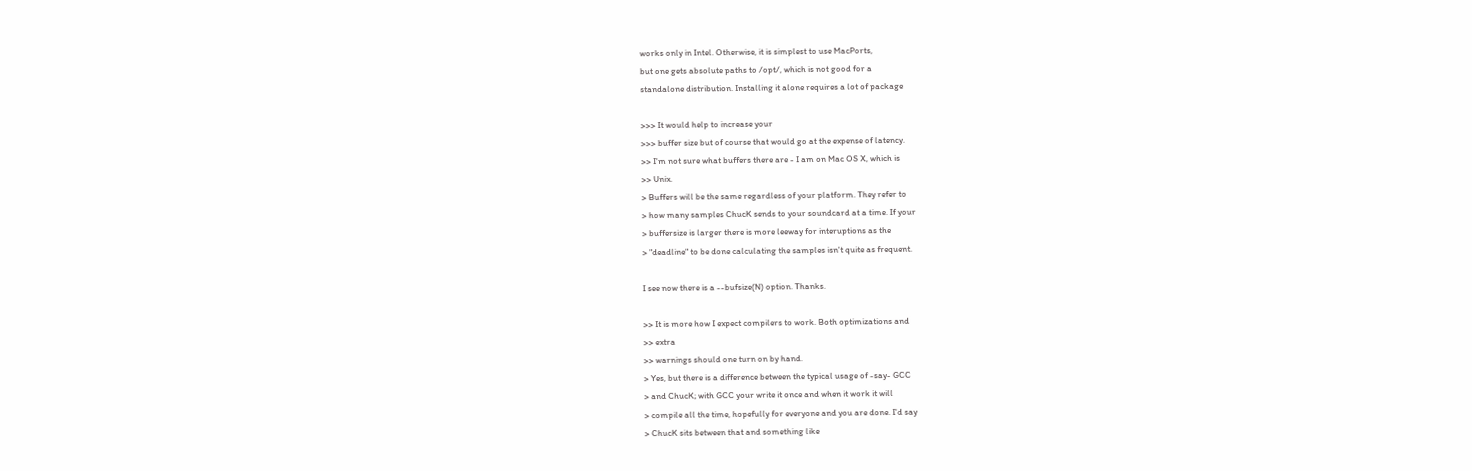works only in Intel. Otherwise, it is simplest to use MacPorts,
but one gets absolute paths to /opt/, which is not good for a
standalone distribution. Installing it alone requires a lot of package

>>> It would help to increase your
>>> buffer size but of course that would go at the expense of latency.
>> I'm not sure what buffers there are - I am on Mac OS X, which is
>> Unix.
> Buffers will be the same regardless of your platform. They refer to
> how many samples ChucK sends to your soundcard at a time. If your
> buffersize is larger there is more leeway for interuptions as the
> "deadline" to be done calculating the samples isn't quite as frequent.

I see now there is a --bufsize(N) option. Thanks.

>> It is more how I expect compilers to work. Both optimizations and
>> extra
>> warnings should one turn on by hand.
> Yes, but there is a difference between the typical usage of -say- GCC
> and ChucK; with GCC your write it once and when it work it will
> compile all the time, hopefully for everyone and you are done. I'd say
> ChucK sits between that and something like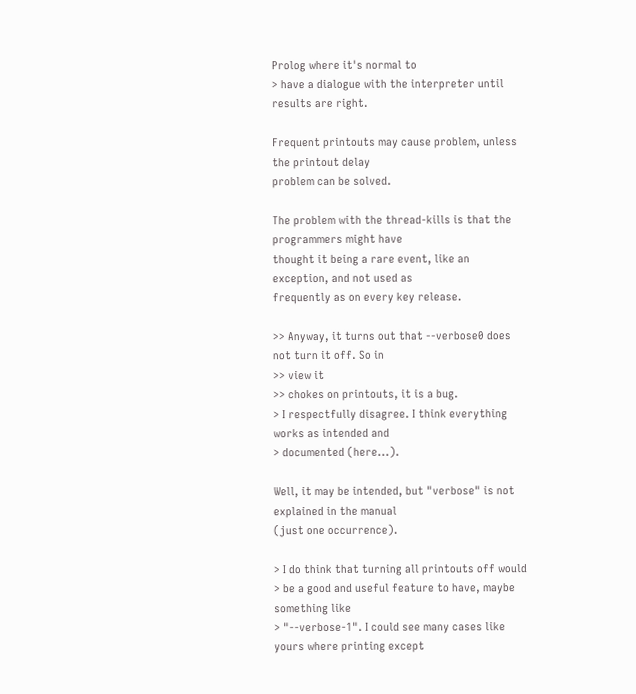Prolog where it's normal to
> have a dialogue with the interpreter until results are right.

Frequent printouts may cause problem, unless the printout delay
problem can be solved.

The problem with the thread-kills is that the programmers might have
thought it being a rare event, like an exception, and not used as
frequently as on every key release.

>> Anyway, it turns out that --verbose0 does not turn it off. So in
>> view it
>> chokes on printouts, it is a bug.
> I respectfully disagree. I think everything works as intended and
> documented (here...).

Well, it may be intended, but "verbose" is not explained in the manual
(just one occurrence).

> I do think that turning all printouts off would
> be a good and useful feature to have, maybe something like
> "--verbose-1". I could see many cases like yours where printing except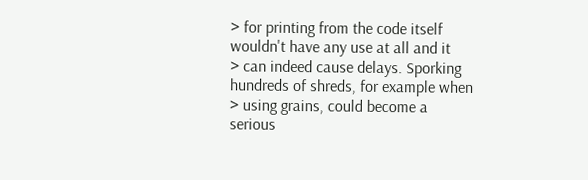> for printing from the code itself wouldn't have any use at all and it
> can indeed cause delays. Sporking hundreds of shreds, for example when
> using grains, could become a serious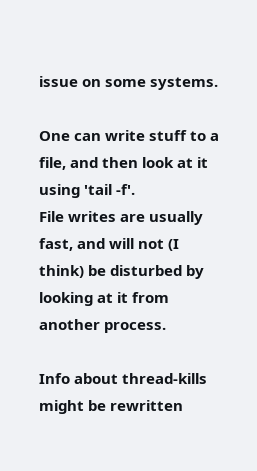issue on some systems.

One can write stuff to a file, and then look at it using 'tail -f'.
File writes are usually fast, and will not (I think) be disturbed by
looking at it from another process.

Info about thread-kills might be rewritten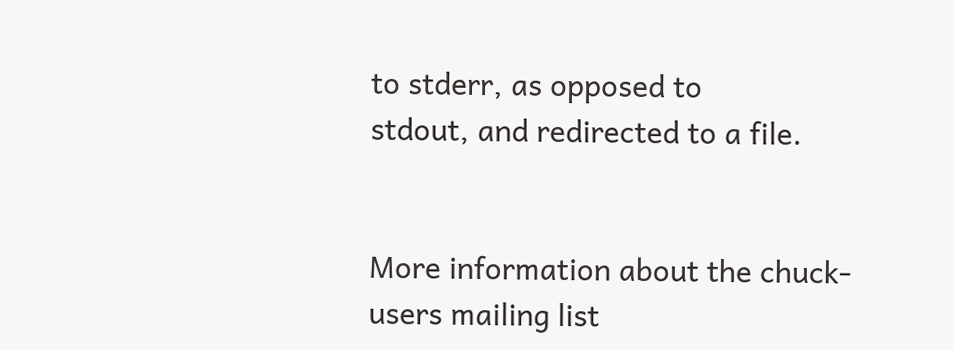to stderr, as opposed to
stdout, and redirected to a file.


More information about the chuck-users mailing list